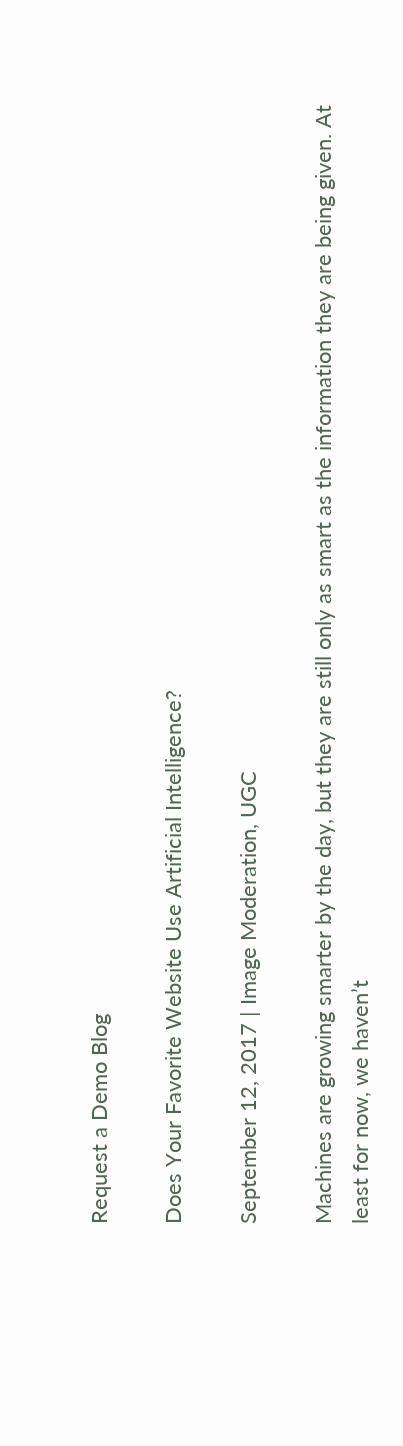Request a Demo Blog

Does Your Favorite Website Use Artificial Intelligence?

September 12, 2017 | Image Moderation, UGC

Machines are growing smarter by the day, but they are still only as smart as the information they are being given. At least for now, we haven’t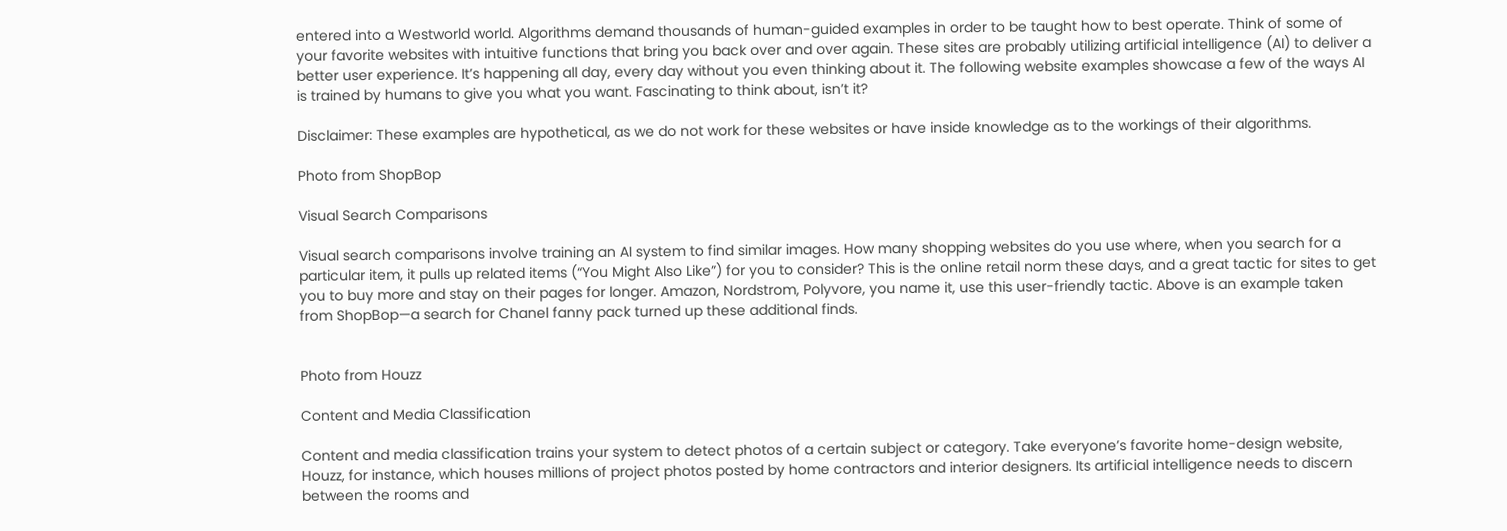entered into a Westworld world. Algorithms demand thousands of human-guided examples in order to be taught how to best operate. Think of some of your favorite websites with intuitive functions that bring you back over and over again. These sites are probably utilizing artificial intelligence (AI) to deliver a better user experience. It’s happening all day, every day without you even thinking about it. The following website examples showcase a few of the ways AI is trained by humans to give you what you want. Fascinating to think about, isn’t it?

Disclaimer: These examples are hypothetical, as we do not work for these websites or have inside knowledge as to the workings of their algorithms.

Photo from ShopBop

Visual Search Comparisons

Visual search comparisons involve training an AI system to find similar images. How many shopping websites do you use where, when you search for a particular item, it pulls up related items (“You Might Also Like”) for you to consider? This is the online retail norm these days, and a great tactic for sites to get you to buy more and stay on their pages for longer. Amazon, Nordstrom, Polyvore, you name it, use this user-friendly tactic. Above is an example taken from ShopBop—a search for Chanel fanny pack turned up these additional finds.


Photo from Houzz

Content and Media Classification

Content and media classification trains your system to detect photos of a certain subject or category. Take everyone’s favorite home-design website, Houzz, for instance, which houses millions of project photos posted by home contractors and interior designers. Its artificial intelligence needs to discern between the rooms and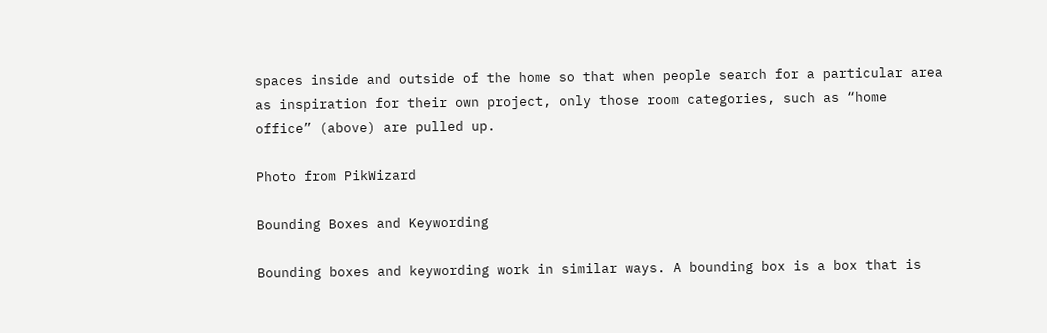spaces inside and outside of the home so that when people search for a particular area as inspiration for their own project, only those room categories, such as “home office” (above) are pulled up.

Photo from PikWizard

Bounding Boxes and Keywording

Bounding boxes and keywording work in similar ways. A bounding box is a box that is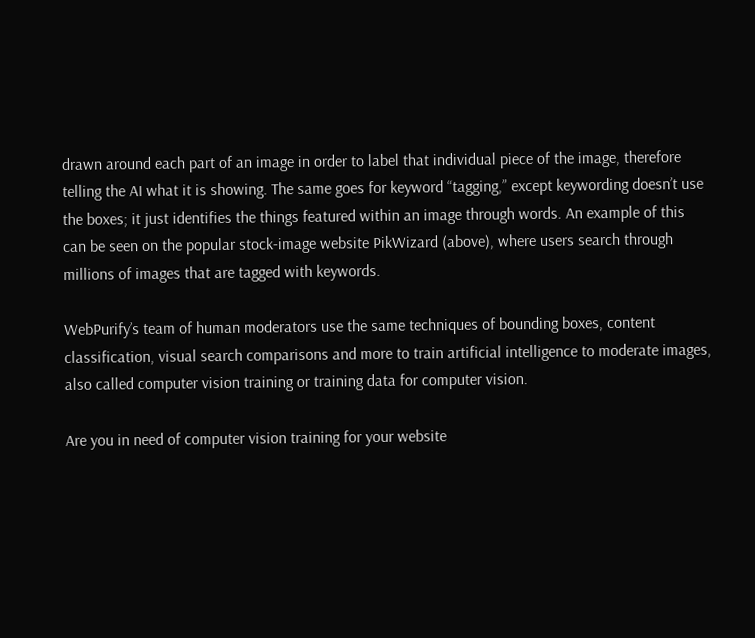drawn around each part of an image in order to label that individual piece of the image, therefore telling the AI what it is showing. The same goes for keyword “tagging,” except keywording doesn’t use the boxes; it just identifies the things featured within an image through words. An example of this can be seen on the popular stock-image website PikWizard (above), where users search through millions of images that are tagged with keywords.

WebPurify’s team of human moderators use the same techniques of bounding boxes, content classification, visual search comparisons and more to train artificial intelligence to moderate images, also called computer vision training or training data for computer vision.

Are you in need of computer vision training for your website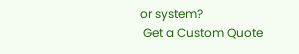or system?
 Get a Custom Quote